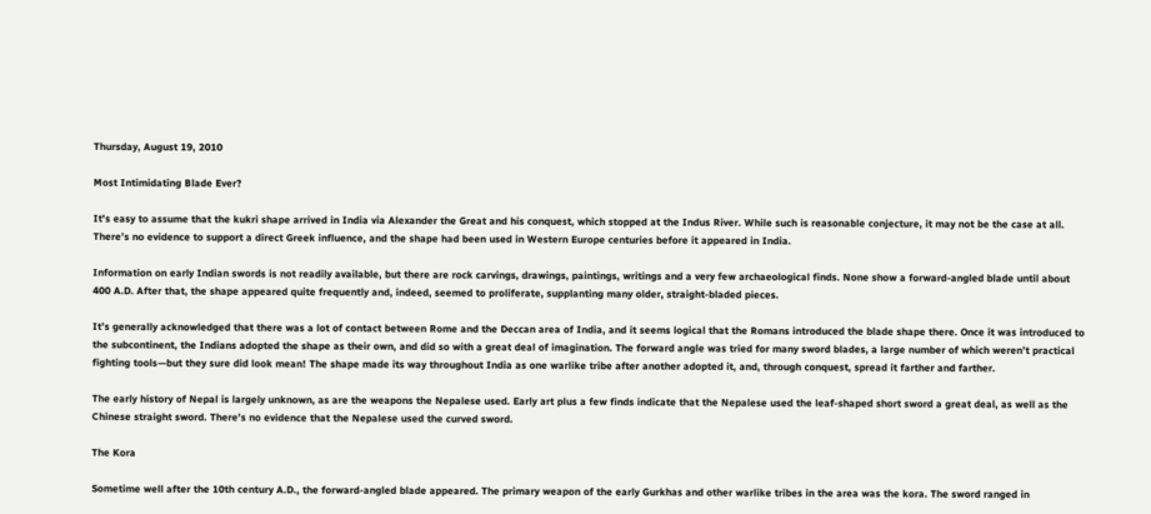Thursday, August 19, 2010

Most Intimidating Blade Ever?

It's easy to assume that the kukri shape arrived in India via Alexander the Great and his conquest, which stopped at the Indus River. While such is reasonable conjecture, it may not be the case at all. There’s no evidence to support a direct Greek influence, and the shape had been used in Western Europe centuries before it appeared in India.

Information on early Indian swords is not readily available, but there are rock carvings, drawings, paintings, writings and a very few archaeological finds. None show a forward-angled blade until about 400 A.D. After that, the shape appeared quite frequently and, indeed, seemed to proliferate, supplanting many older, straight-bladed pieces.

It’s generally acknowledged that there was a lot of contact between Rome and the Deccan area of India, and it seems logical that the Romans introduced the blade shape there. Once it was introduced to the subcontinent, the Indians adopted the shape as their own, and did so with a great deal of imagination. The forward angle was tried for many sword blades, a large number of which weren’t practical fighting tools—but they sure did look mean! The shape made its way throughout India as one warlike tribe after another adopted it, and, through conquest, spread it farther and farther.

The early history of Nepal is largely unknown, as are the weapons the Nepalese used. Early art plus a few finds indicate that the Nepalese used the leaf-shaped short sword a great deal, as well as the Chinese straight sword. There’s no evidence that the Nepalese used the curved sword.

The Kora

Sometime well after the 10th century A.D., the forward-angled blade appeared. The primary weapon of the early Gurkhas and other warlike tribes in the area was the kora. The sword ranged in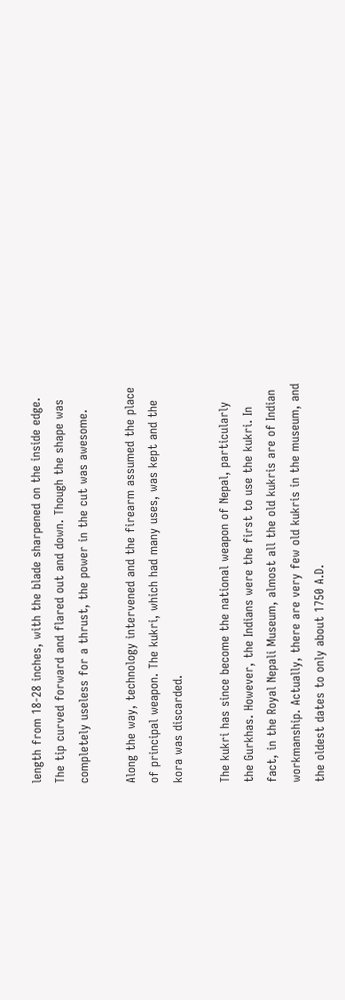length from 18-28 inches, with the blade sharpened on the inside edge. The tip curved forward and flared out and down. Though the shape was completely useless for a thrust, the power in the cut was awesome.

Along the way, technology intervened and the firearm assumed the place of principal weapon. The kukri, which had many uses, was kept and the kora was discarded.

The kukri has since become the national weapon of Nepal, particularly the Gurkhas. However, the Indians were the first to use the kukri. In fact, in the Royal Nepali Museum, almost all the old kukris are of Indian workmanship. Actually, there are very few old kukris in the museum, and the oldest dates to only about 1750 A.D.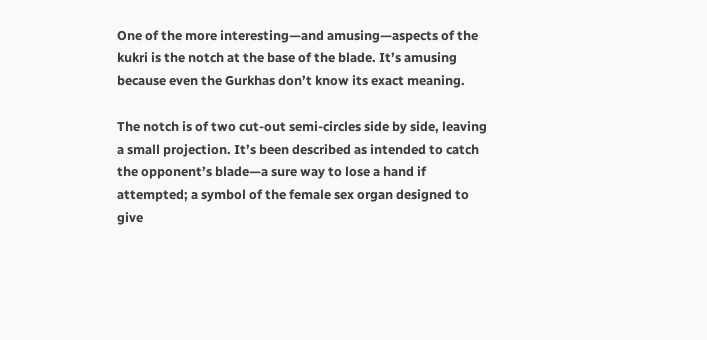One of the more interesting—and amusing—aspects of the kukri is the notch at the base of the blade. It’s amusing because even the Gurkhas don’t know its exact meaning.

The notch is of two cut-out semi-circles side by side, leaving a small projection. It’s been described as intended to catch the opponent’s blade—a sure way to lose a hand if attempted; a symbol of the female sex organ designed to give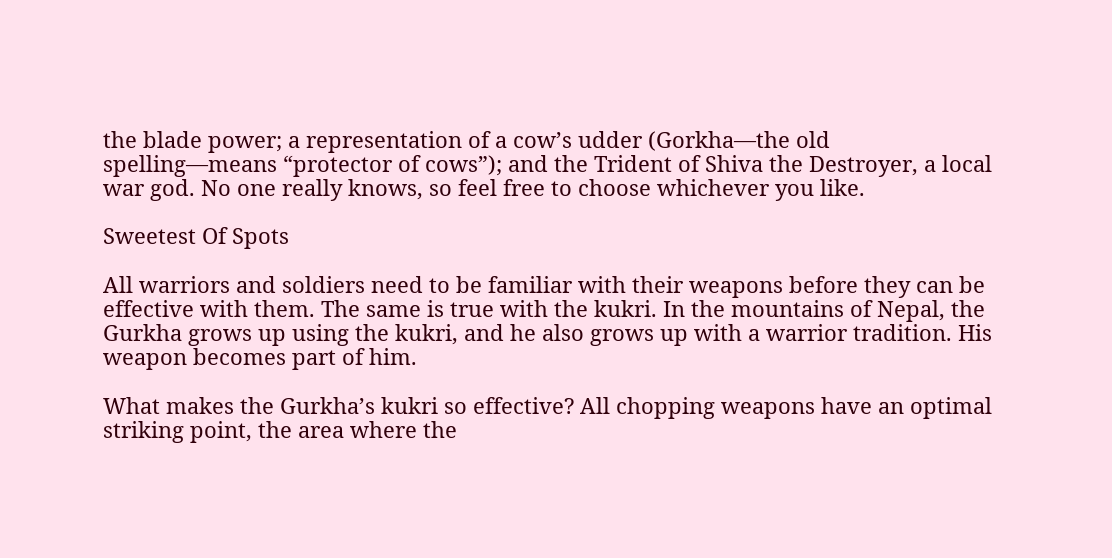the blade power; a representation of a cow’s udder (Gorkha—the old spelling—means “protector of cows”); and the Trident of Shiva the Destroyer, a local war god. No one really knows, so feel free to choose whichever you like.

Sweetest Of Spots

All warriors and soldiers need to be familiar with their weapons before they can be effective with them. The same is true with the kukri. In the mountains of Nepal, the Gurkha grows up using the kukri, and he also grows up with a warrior tradition. His weapon becomes part of him.

What makes the Gurkha’s kukri so effective? All chopping weapons have an optimal striking point, the area where the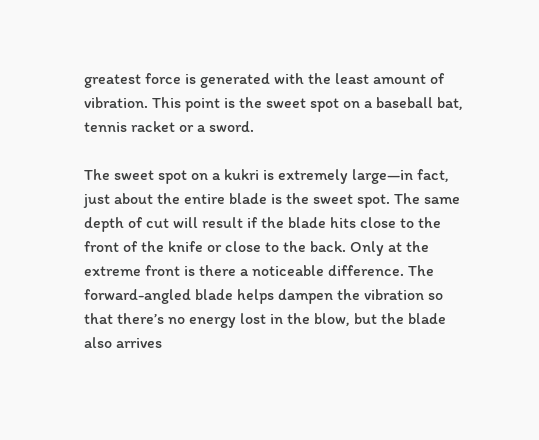greatest force is generated with the least amount of vibration. This point is the sweet spot on a baseball bat, tennis racket or a sword.

The sweet spot on a kukri is extremely large—in fact, just about the entire blade is the sweet spot. The same depth of cut will result if the blade hits close to the front of the knife or close to the back. Only at the extreme front is there a noticeable difference. The forward-angled blade helps dampen the vibration so that there’s no energy lost in the blow, but the blade also arrives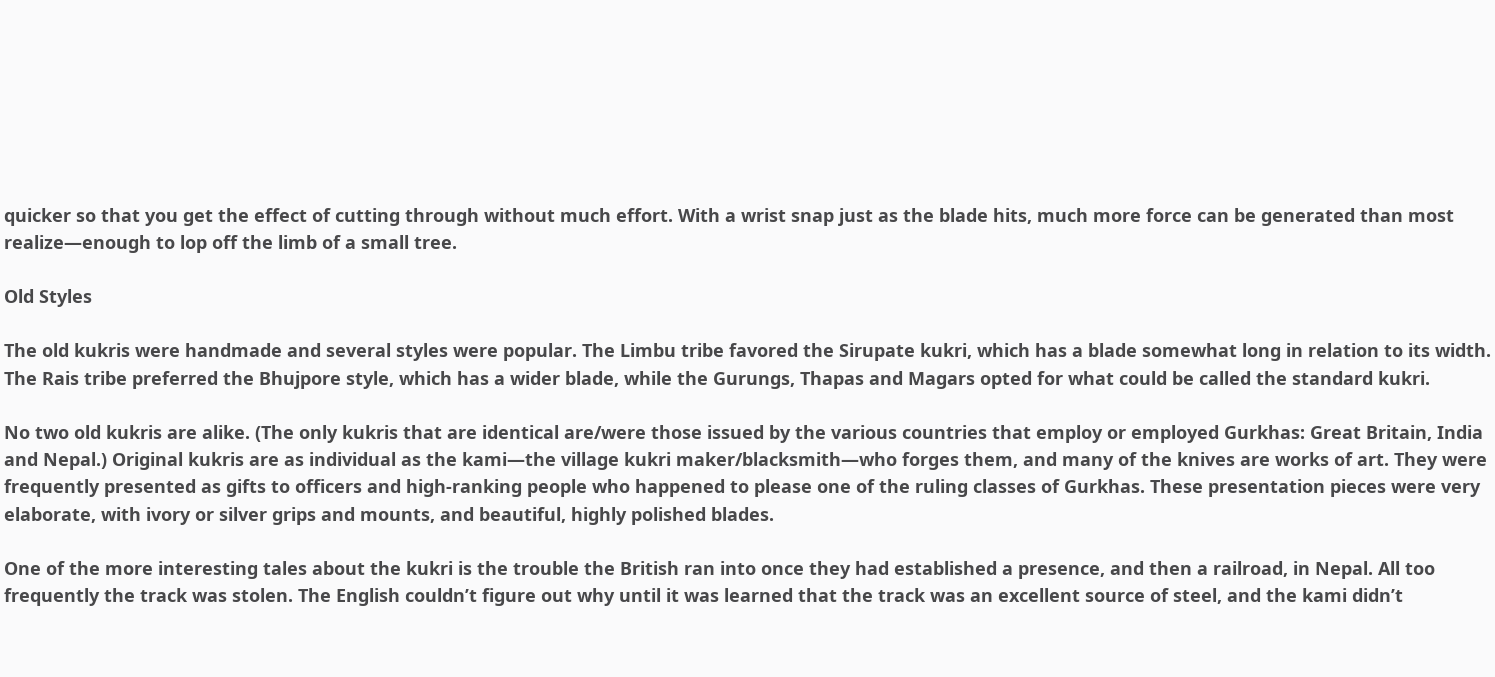quicker so that you get the effect of cutting through without much effort. With a wrist snap just as the blade hits, much more force can be generated than most realize—enough to lop off the limb of a small tree.

Old Styles

The old kukris were handmade and several styles were popular. The Limbu tribe favored the Sirupate kukri, which has a blade somewhat long in relation to its width. The Rais tribe preferred the Bhujpore style, which has a wider blade, while the Gurungs, Thapas and Magars opted for what could be called the standard kukri.

No two old kukris are alike. (The only kukris that are identical are/were those issued by the various countries that employ or employed Gurkhas: Great Britain, India and Nepal.) Original kukris are as individual as the kami—the village kukri maker/blacksmith—who forges them, and many of the knives are works of art. They were frequently presented as gifts to officers and high-ranking people who happened to please one of the ruling classes of Gurkhas. These presentation pieces were very elaborate, with ivory or silver grips and mounts, and beautiful, highly polished blades.

One of the more interesting tales about the kukri is the trouble the British ran into once they had established a presence, and then a railroad, in Nepal. All too frequently the track was stolen. The English couldn’t figure out why until it was learned that the track was an excellent source of steel, and the kami didn’t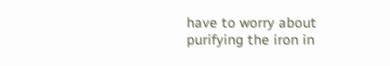have to worry about purifying the iron in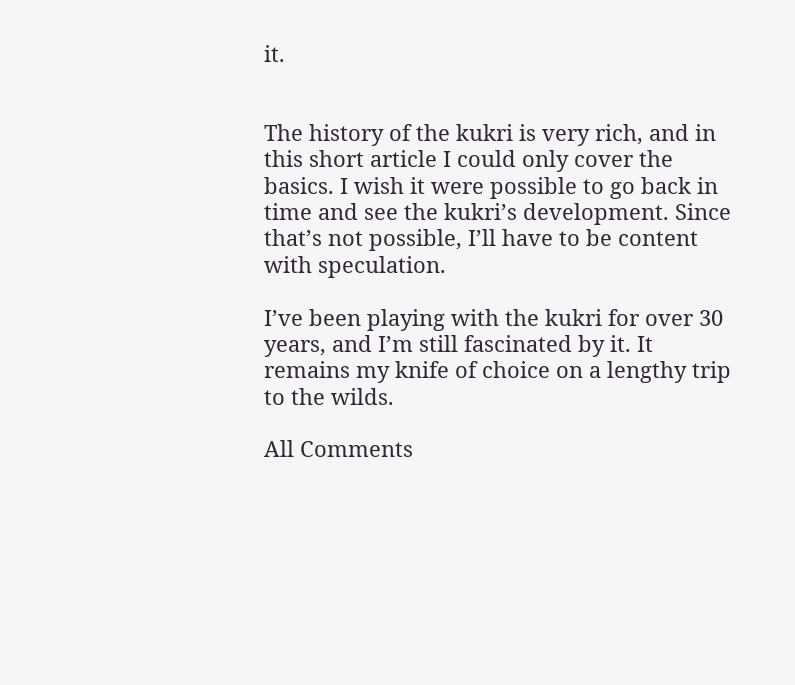it.


The history of the kukri is very rich, and in this short article I could only cover the basics. I wish it were possible to go back in time and see the kukri’s development. Since that’s not possible, I’ll have to be content with speculation.

I’ve been playing with the kukri for over 30 years, and I’m still fascinated by it. It remains my knife of choice on a lengthy trip to the wilds.

All Comments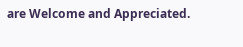are Welcome and Appreciated.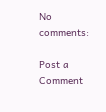No comments:

Post a Comment